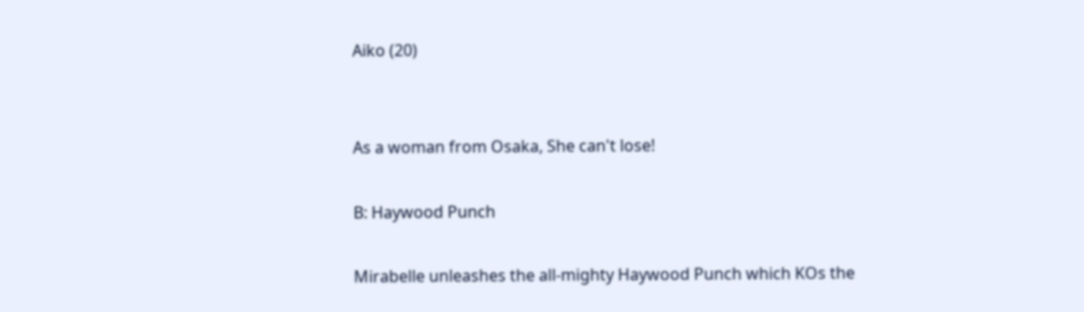Aiko (20)


As a woman from Osaka, She can't lose!

B: Haywood Punch

Mirabelle unleashes the all-mighty Haywood Punch which KOs the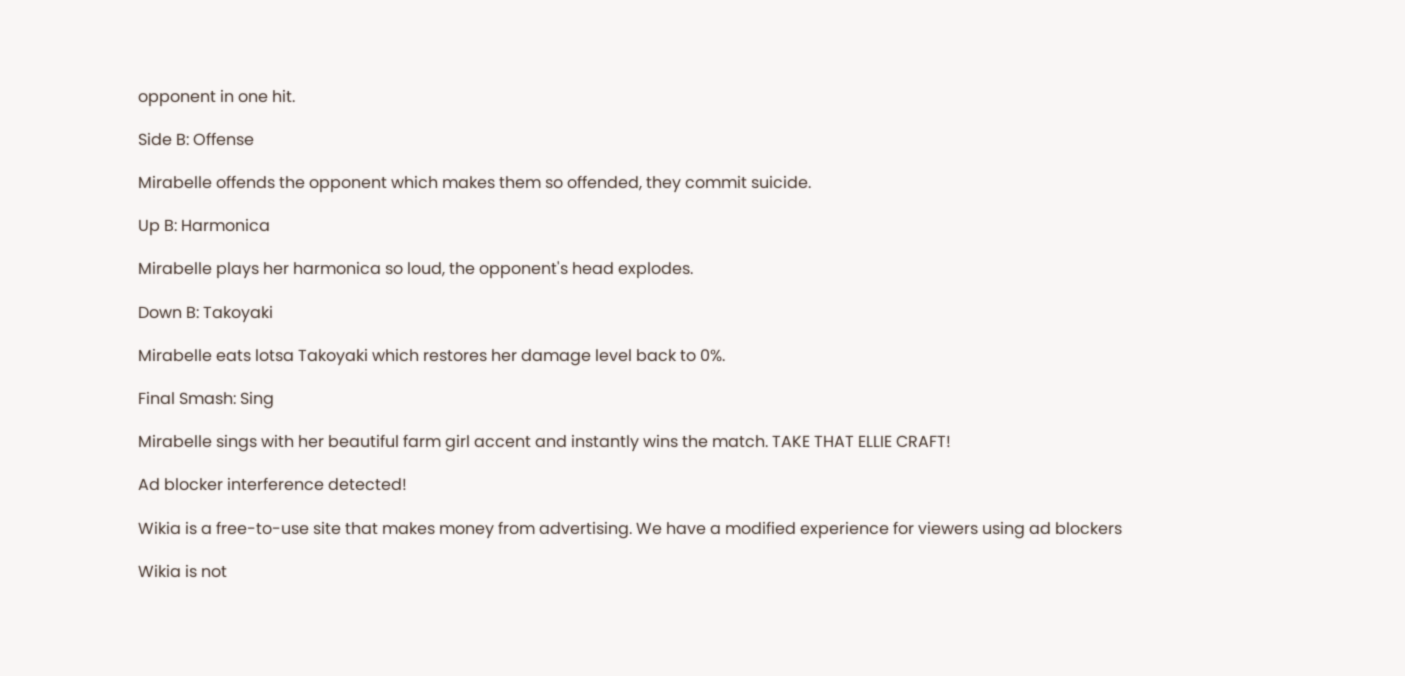opponent in one hit.

Side B: Offense

Mirabelle offends the opponent which makes them so offended, they commit suicide.

Up B: Harmonica

Mirabelle plays her harmonica so loud, the opponent's head explodes.

Down B: Takoyaki

Mirabelle eats lotsa Takoyaki which restores her damage level back to 0%.

Final Smash: Sing

Mirabelle sings with her beautiful farm girl accent and instantly wins the match. TAKE THAT ELLIE CRAFT!

Ad blocker interference detected!

Wikia is a free-to-use site that makes money from advertising. We have a modified experience for viewers using ad blockers

Wikia is not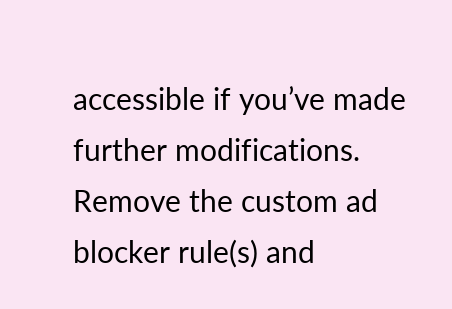accessible if you’ve made further modifications. Remove the custom ad blocker rule(s) and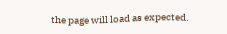the page will load as expected.